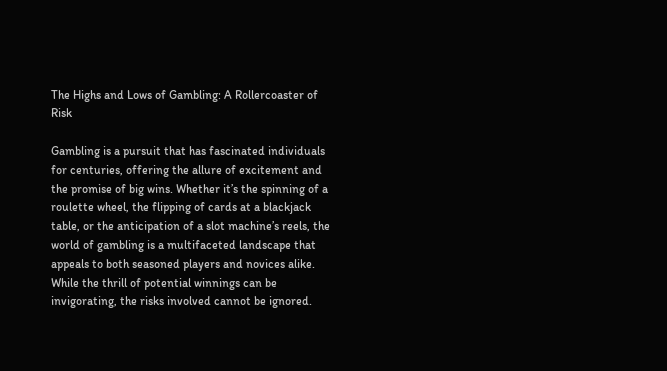The Highs and Lows of Gambling: A Rollercoaster of Risk

Gambling is a pursuit that has fascinated individuals for centuries, offering the allure of excitement and the promise of big wins. Whether it’s the spinning of a roulette wheel, the flipping of cards at a blackjack table, or the anticipation of a slot machine’s reels, the world of gambling is a multifaceted landscape that appeals to both seasoned players and novices alike. While the thrill of potential winnings can be invigorating, the risks involved cannot be ignored.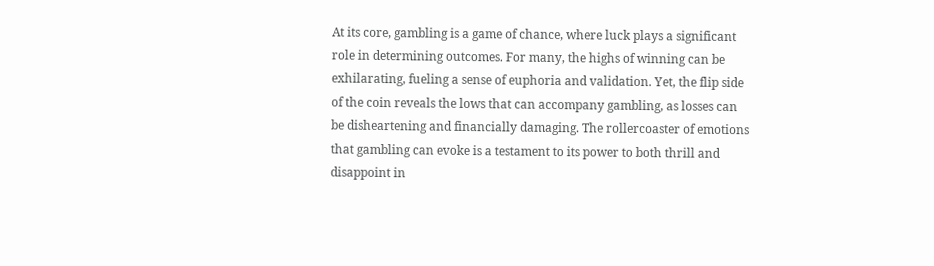At its core, gambling is a game of chance, where luck plays a significant role in determining outcomes. For many, the highs of winning can be exhilarating, fueling a sense of euphoria and validation. Yet, the flip side of the coin reveals the lows that can accompany gambling, as losses can be disheartening and financially damaging. The rollercoaster of emotions that gambling can evoke is a testament to its power to both thrill and disappoint in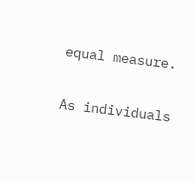equal measure.

As individuals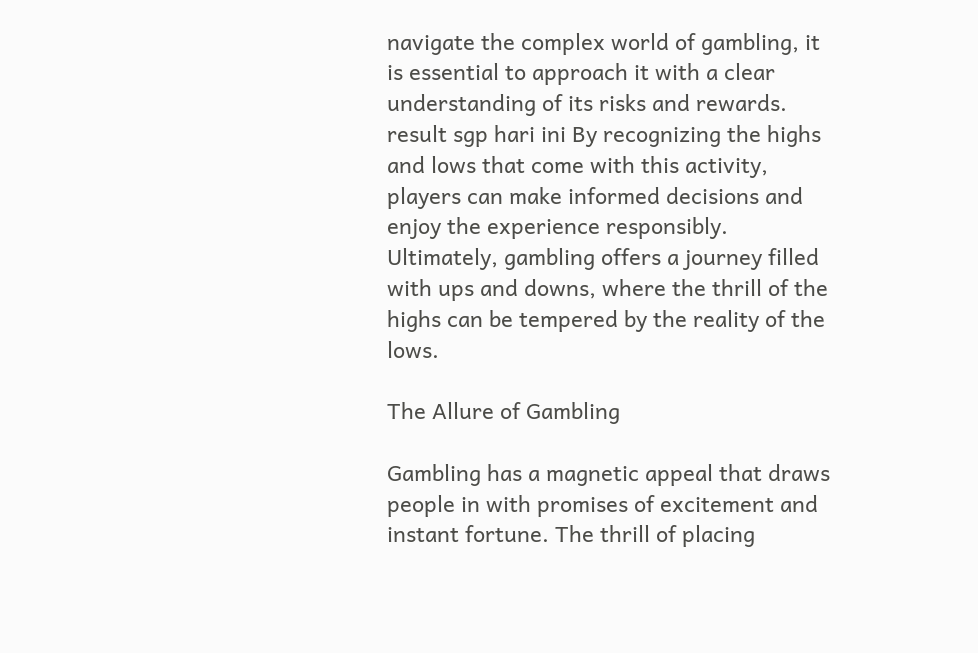navigate the complex world of gambling, it is essential to approach it with a clear understanding of its risks and rewards. result sgp hari ini By recognizing the highs and lows that come with this activity, players can make informed decisions and enjoy the experience responsibly. Ultimately, gambling offers a journey filled with ups and downs, where the thrill of the highs can be tempered by the reality of the lows.

The Allure of Gambling

Gambling has a magnetic appeal that draws people in with promises of excitement and instant fortune. The thrill of placing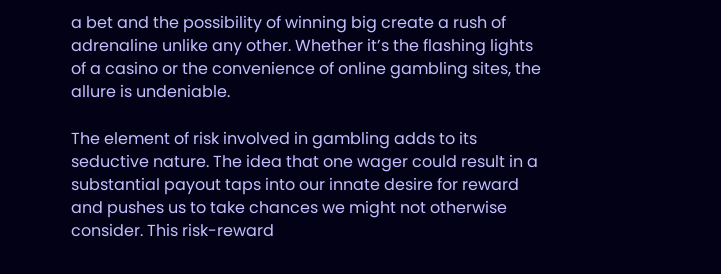a bet and the possibility of winning big create a rush of adrenaline unlike any other. Whether it’s the flashing lights of a casino or the convenience of online gambling sites, the allure is undeniable.

The element of risk involved in gambling adds to its seductive nature. The idea that one wager could result in a substantial payout taps into our innate desire for reward and pushes us to take chances we might not otherwise consider. This risk-reward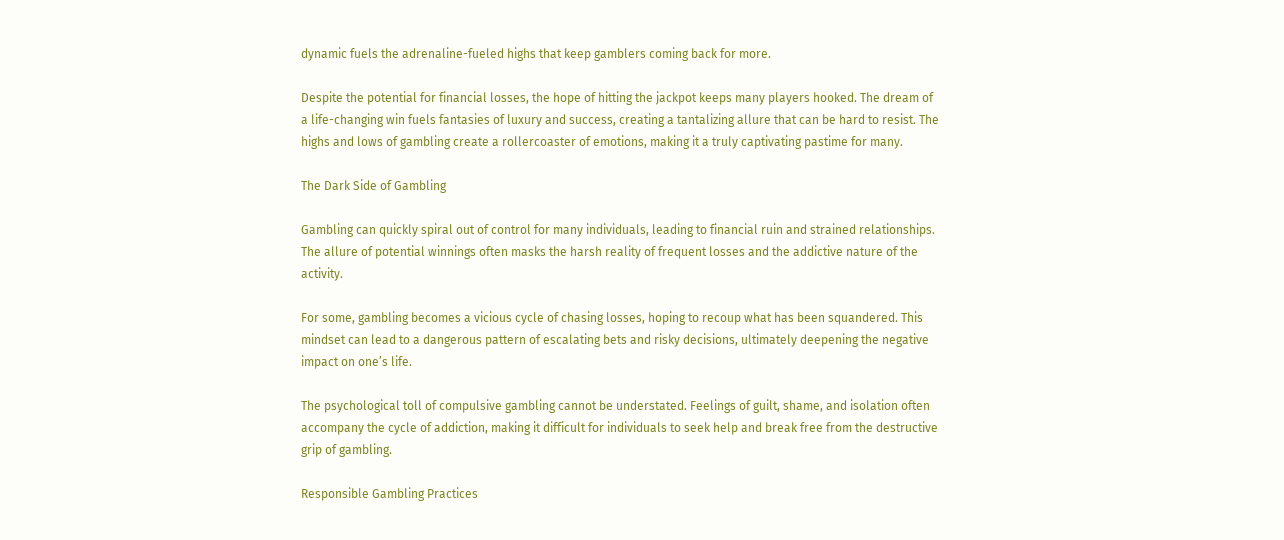dynamic fuels the adrenaline-fueled highs that keep gamblers coming back for more.

Despite the potential for financial losses, the hope of hitting the jackpot keeps many players hooked. The dream of a life-changing win fuels fantasies of luxury and success, creating a tantalizing allure that can be hard to resist. The highs and lows of gambling create a rollercoaster of emotions, making it a truly captivating pastime for many.

The Dark Side of Gambling

Gambling can quickly spiral out of control for many individuals, leading to financial ruin and strained relationships. The allure of potential winnings often masks the harsh reality of frequent losses and the addictive nature of the activity.

For some, gambling becomes a vicious cycle of chasing losses, hoping to recoup what has been squandered. This mindset can lead to a dangerous pattern of escalating bets and risky decisions, ultimately deepening the negative impact on one’s life.

The psychological toll of compulsive gambling cannot be understated. Feelings of guilt, shame, and isolation often accompany the cycle of addiction, making it difficult for individuals to seek help and break free from the destructive grip of gambling.

Responsible Gambling Practices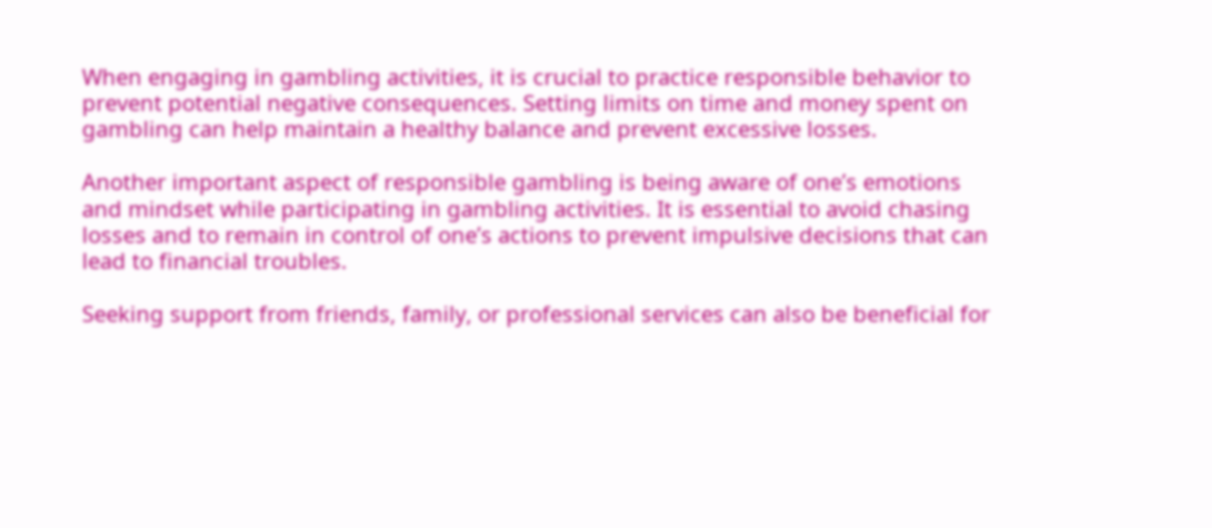When engaging in gambling activities, it is crucial to practice responsible behavior to prevent potential negative consequences. Setting limits on time and money spent on gambling can help maintain a healthy balance and prevent excessive losses.

Another important aspect of responsible gambling is being aware of one’s emotions and mindset while participating in gambling activities. It is essential to avoid chasing losses and to remain in control of one’s actions to prevent impulsive decisions that can lead to financial troubles.

Seeking support from friends, family, or professional services can also be beneficial for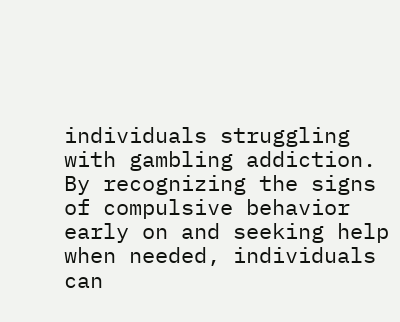individuals struggling with gambling addiction. By recognizing the signs of compulsive behavior early on and seeking help when needed, individuals can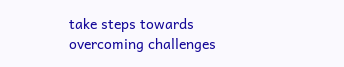take steps towards overcoming challenges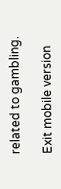related to gambling.

Exit mobile version